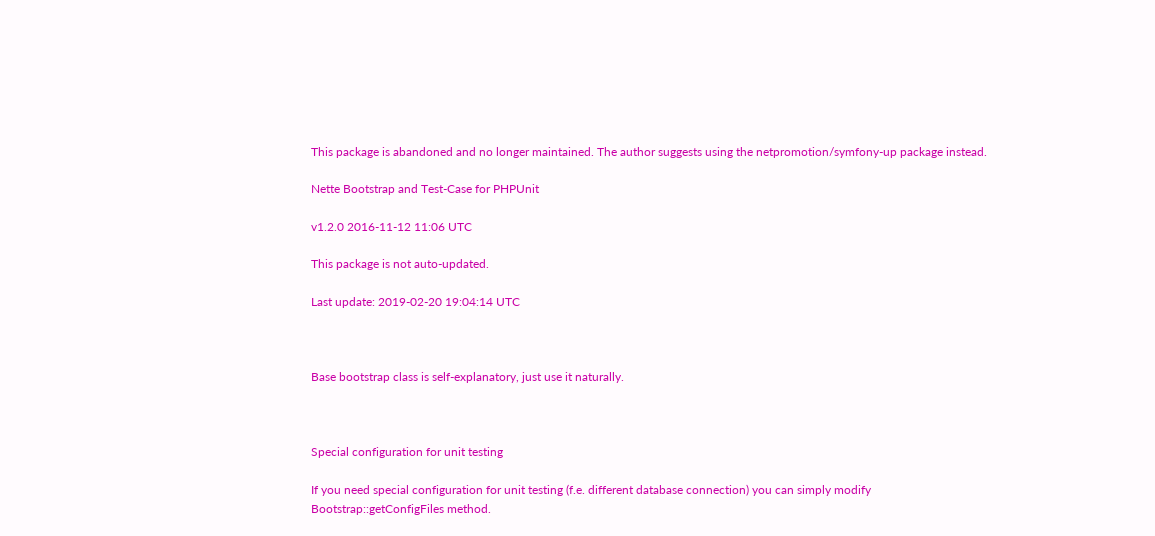This package is abandoned and no longer maintained. The author suggests using the netpromotion/symfony-up package instead.

Nette Bootstrap and Test-Case for PHPUnit

v1.2.0 2016-11-12 11:06 UTC

This package is not auto-updated.

Last update: 2019-02-20 19:04:14 UTC



Base bootstrap class is self-explanatory, just use it naturally.



Special configuration for unit testing

If you need special configuration for unit testing (f.e. different database connection) you can simply modify Bootstrap::getConfigFiles method.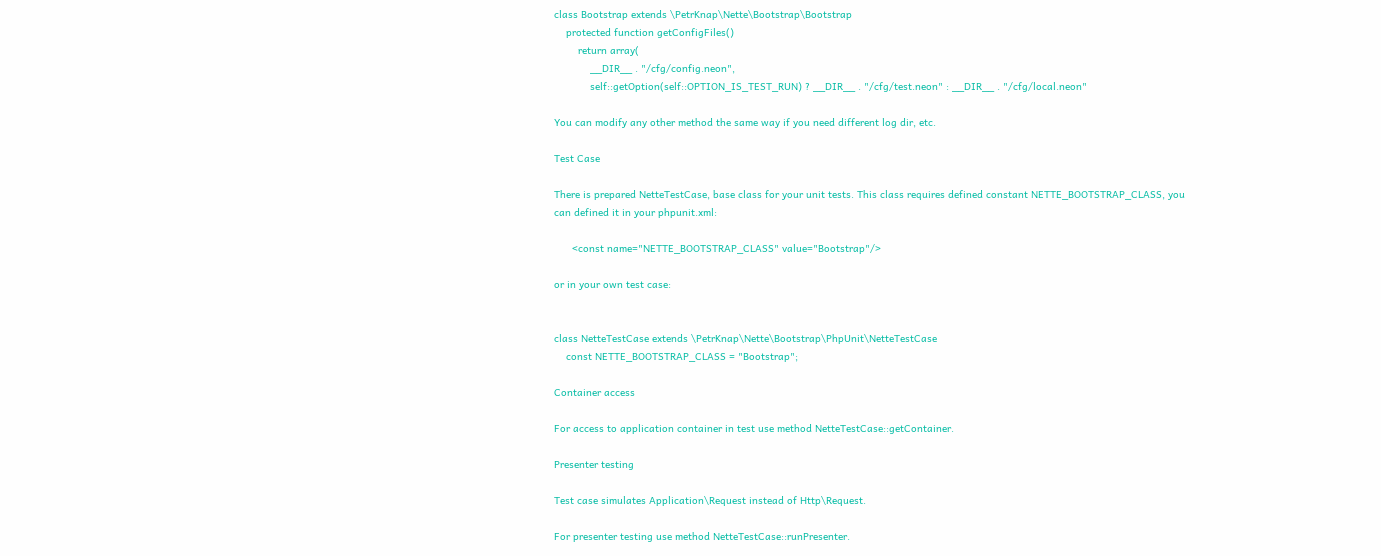class Bootstrap extends \PetrKnap\Nette\Bootstrap\Bootstrap
    protected function getConfigFiles()
        return array(
            __DIR__ . "/cfg/config.neon",
            self::getOption(self::OPTION_IS_TEST_RUN) ? __DIR__ . "/cfg/test.neon" : __DIR__ . "/cfg/local.neon"

You can modify any other method the same way if you need different log dir, etc.

Test Case

There is prepared NetteTestCase, base class for your unit tests. This class requires defined constant NETTE_BOOTSTRAP_CLASS, you can defined it in your phpunit.xml:

      <const name="NETTE_BOOTSTRAP_CLASS" value="Bootstrap"/>

or in your own test case:


class NetteTestCase extends \PetrKnap\Nette\Bootstrap\PhpUnit\NetteTestCase
    const NETTE_BOOTSTRAP_CLASS = "Bootstrap";

Container access

For access to application container in test use method NetteTestCase::getContainer.

Presenter testing

Test case simulates Application\Request instead of Http\Request.

For presenter testing use method NetteTestCase::runPresenter.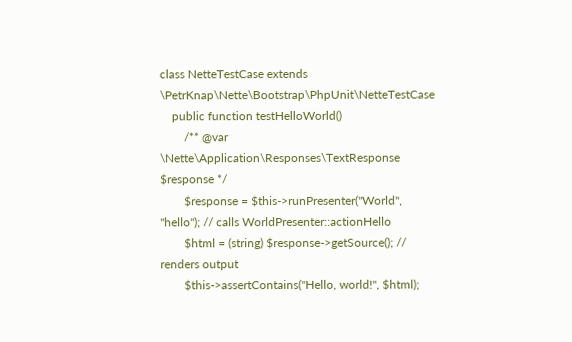class NetteTestCase extends \PetrKnap\Nette\Bootstrap\PhpUnit\NetteTestCase
    public function testHelloWorld()
        /** @var \Nette\Application\Responses\TextResponse $response */
        $response = $this->runPresenter("World", "hello"); // calls WorldPresenter::actionHello
        $html = (string) $response->getSource(); // renders output
        $this->assertContains("Hello, world!", $html);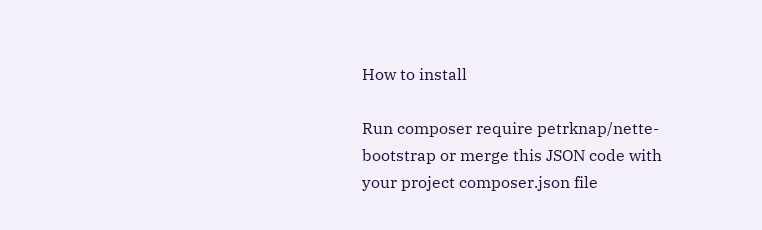How to install

Run composer require petrknap/nette-bootstrap or merge this JSON code with your project composer.json file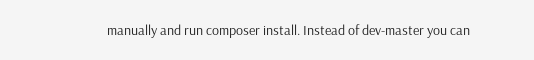manually and run composer install. Instead of dev-master you can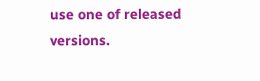use one of released versions.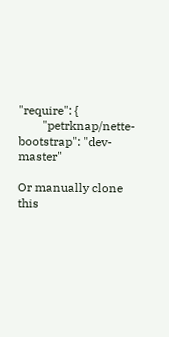"require": {
        "petrknap/nette-bootstrap": "dev-master"

Or manually clone this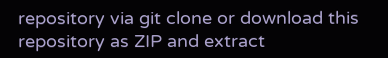repository via git clone or download this repository as ZIP and extract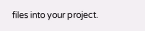files into your project.